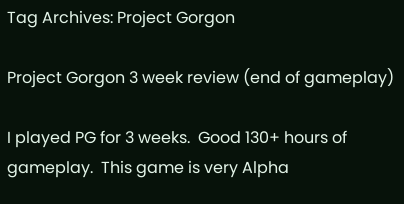Tag Archives: Project Gorgon

Project Gorgon 3 week review (end of gameplay)

I played PG for 3 weeks.  Good 130+ hours of gameplay.  This game is very Alpha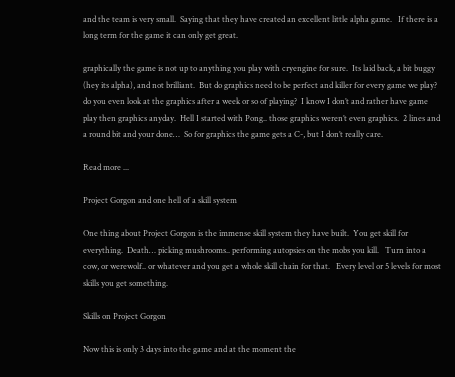and the team is very small.  Saying that they have created an excellent little alpha game.   If there is a long term for the game it can only get great.

graphically the game is not up to anything you play with cryengine for sure.  Its laid back, a bit buggy (hey its alpha), and not brilliant.  But do graphics need to be perfect and killer for every game we play?  do you even look at the graphics after a week or so of playing?  I know I don’t and rather have game play then graphics anyday.  Hell I started with Pong.. those graphics weren’t even graphics.  2 lines and a round bit and your done…  So for graphics the game gets a C-, but I don’t really care.

Read more ...

Project Gorgon and one hell of a skill system

One thing about Project Gorgon is the immense skill system they have built.  You get skill for everything.  Death… picking mushrooms.. performing autopsies on the mobs you kill.   Turn into a cow, or werewolf.. or whatever and you get a whole skill chain for that.   Every level or 5 levels for most skills you get something.

Skills on Project Gorgon

Now this is only 3 days into the game and at the moment the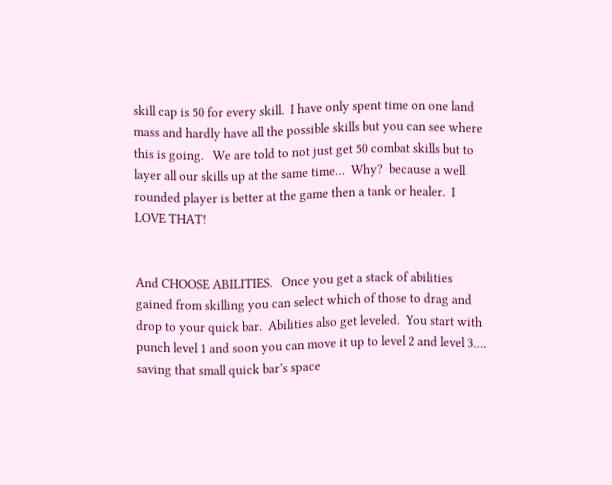skill cap is 50 for every skill.  I have only spent time on one land mass and hardly have all the possible skills but you can see where this is going.   We are told to not just get 50 combat skills but to layer all our skills up at the same time…  Why?  because a well rounded player is better at the game then a tank or healer.  I LOVE THAT!


And CHOOSE ABILITIES.   Once you get a stack of abilities gained from skilling you can select which of those to drag and drop to your quick bar.  Abilities also get leveled.  You start with punch level 1 and soon you can move it up to level 2 and level 3….  saving that small quick bar’s space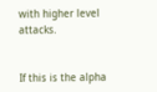with higher level attacks.


If this is the alpha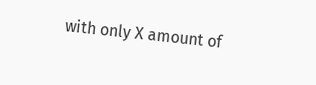with only X amount of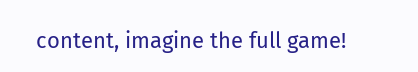content, imagine the full game!